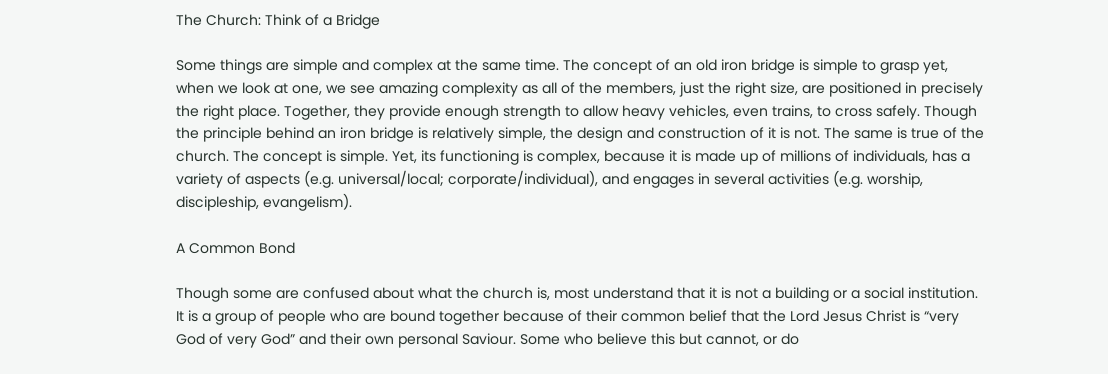The Church: Think of a Bridge

Some things are simple and complex at the same time. The concept of an old iron bridge is simple to grasp yet, when we look at one, we see amazing complexity as all of the members, just the right size, are positioned in precisely the right place. Together, they provide enough strength to allow heavy vehicles, even trains, to cross safely. Though the principle behind an iron bridge is relatively simple, the design and construction of it is not. The same is true of the church. The concept is simple. Yet, its functioning is complex, because it is made up of millions of individuals, has a variety of aspects (e.g. universal/local; corporate/individual), and engages in several activities (e.g. worship, discipleship, evangelism).

A Common Bond

Though some are confused about what the church is, most understand that it is not a building or a social institution. It is a group of people who are bound together because of their common belief that the Lord Jesus Christ is “very God of very God” and their own personal Saviour. Some who believe this but cannot, or do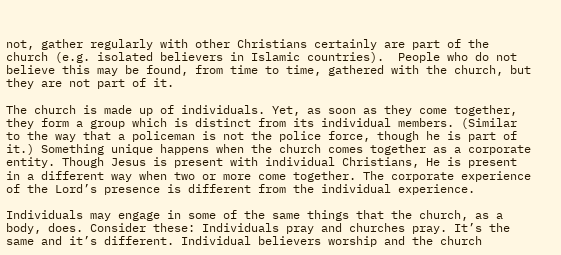not, gather regularly with other Christians certainly are part of the church (e.g. isolated believers in Islamic countries).  People who do not believe this may be found, from time to time, gathered with the church, but they are not part of it.

The church is made up of individuals. Yet, as soon as they come together, they form a group which is distinct from its individual members. (Similar to the way that a policeman is not the police force, though he is part of it.) Something unique happens when the church comes together as a corporate entity. Though Jesus is present with individual Christians, He is present in a different way when two or more come together. The corporate experience of the Lord’s presence is different from the individual experience.

Individuals may engage in some of the same things that the church, as a body, does. Consider these: Individuals pray and churches pray. It’s the same and it’s different. Individual believers worship and the church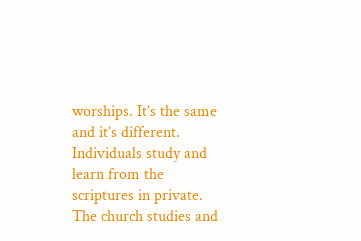worships. It’s the same and it’s different. Individuals study and learn from the scriptures in private. The church studies and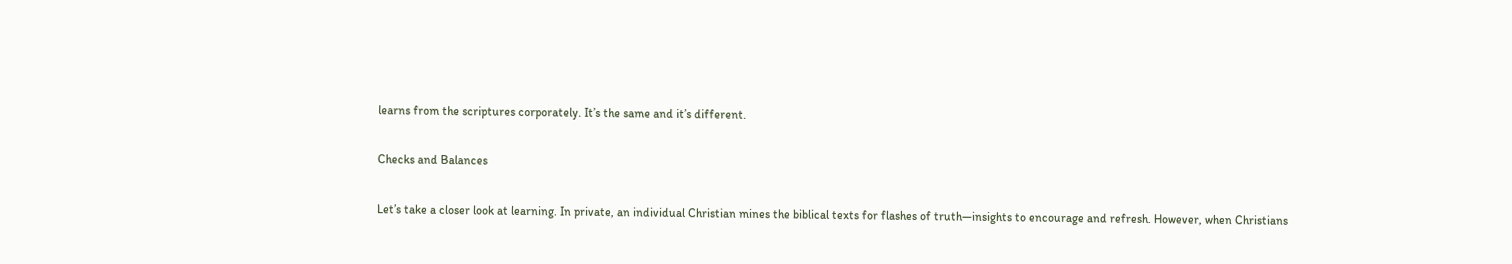learns from the scriptures corporately. It’s the same and it’s different.

Checks and Balances

Let’s take a closer look at learning. In private, an individual Christian mines the biblical texts for flashes of truth—insights to encourage and refresh. However, when Christians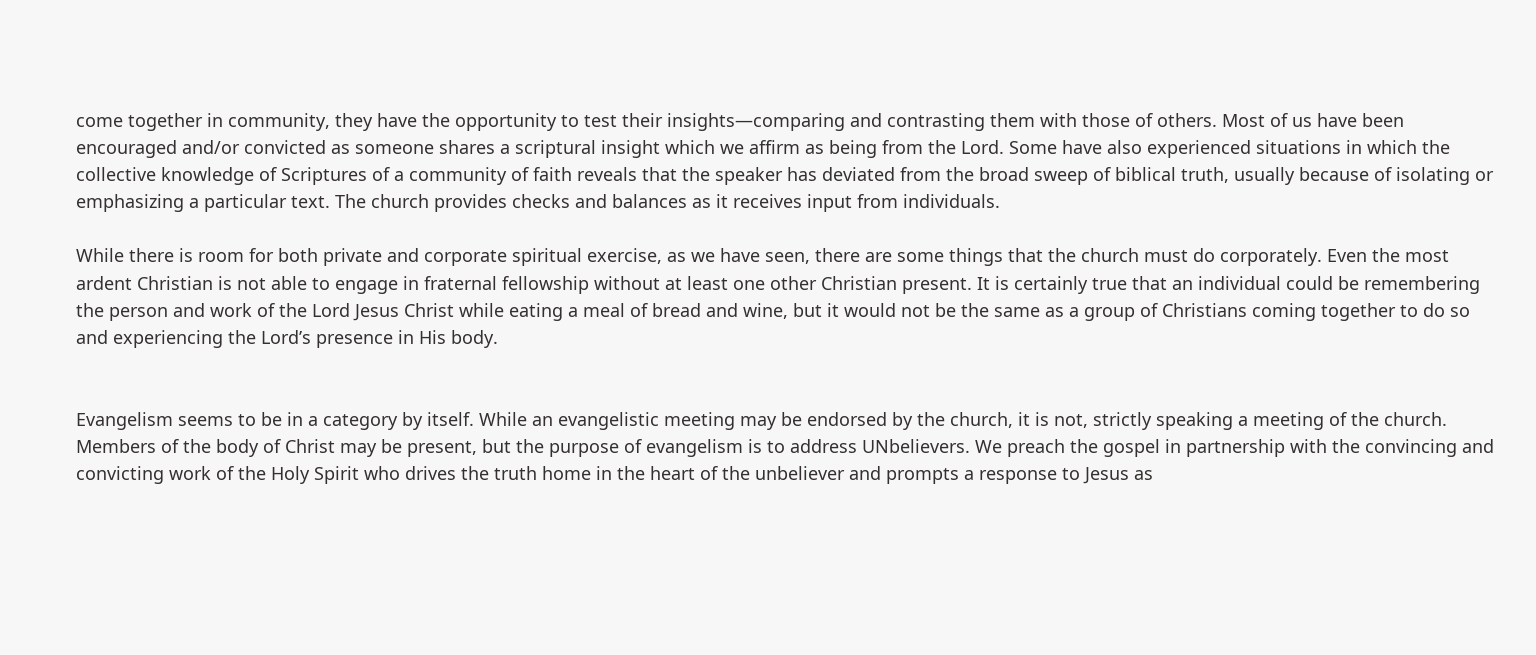come together in community, they have the opportunity to test their insights—comparing and contrasting them with those of others. Most of us have been encouraged and/or convicted as someone shares a scriptural insight which we affirm as being from the Lord. Some have also experienced situations in which the collective knowledge of Scriptures of a community of faith reveals that the speaker has deviated from the broad sweep of biblical truth, usually because of isolating or emphasizing a particular text. The church provides checks and balances as it receives input from individuals.

While there is room for both private and corporate spiritual exercise, as we have seen, there are some things that the church must do corporately. Even the most ardent Christian is not able to engage in fraternal fellowship without at least one other Christian present. It is certainly true that an individual could be remembering the person and work of the Lord Jesus Christ while eating a meal of bread and wine, but it would not be the same as a group of Christians coming together to do so and experiencing the Lord’s presence in His body.


Evangelism seems to be in a category by itself. While an evangelistic meeting may be endorsed by the church, it is not, strictly speaking a meeting of the church. Members of the body of Christ may be present, but the purpose of evangelism is to address UNbelievers. We preach the gospel in partnership with the convincing and convicting work of the Holy Spirit who drives the truth home in the heart of the unbeliever and prompts a response to Jesus as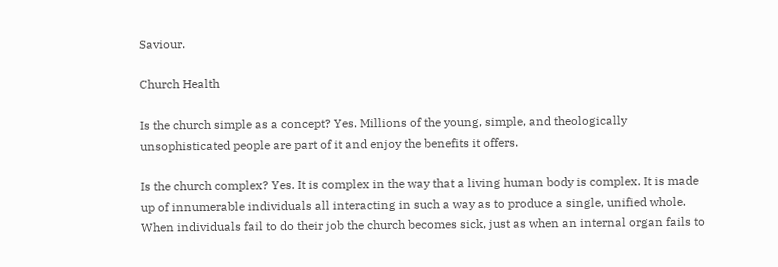Saviour.

Church Health

Is the church simple as a concept? Yes. Millions of the young, simple, and theologically unsophisticated people are part of it and enjoy the benefits it offers.

Is the church complex? Yes. It is complex in the way that a living human body is complex. It is made up of innumerable individuals all interacting in such a way as to produce a single, unified whole. When individuals fail to do their job the church becomes sick, just as when an internal organ fails to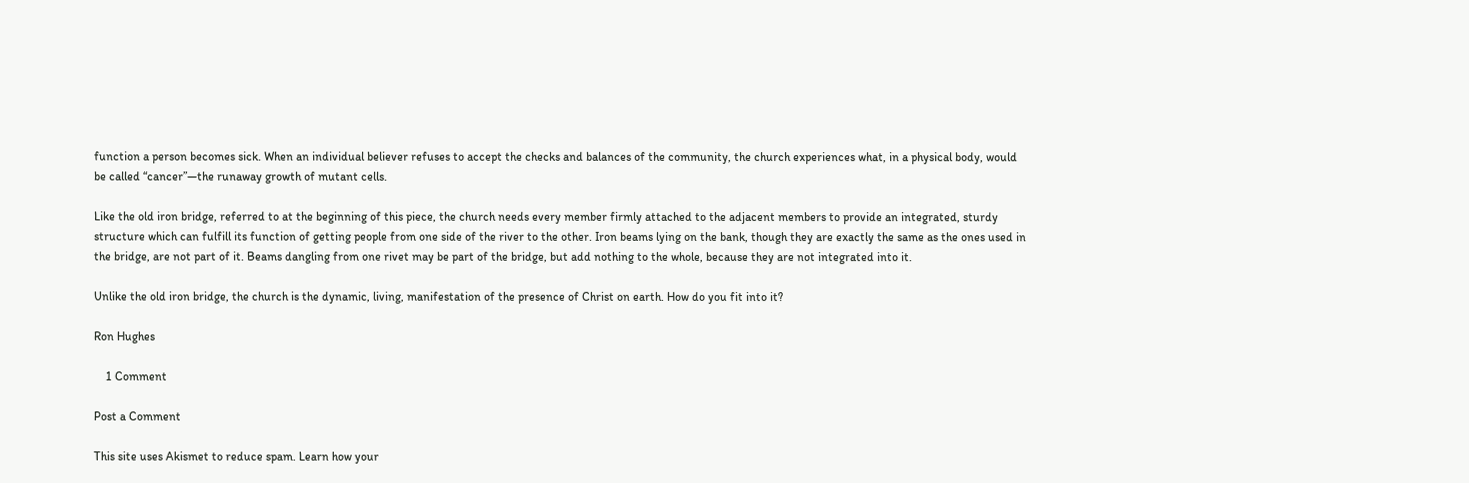function a person becomes sick. When an individual believer refuses to accept the checks and balances of the community, the church experiences what, in a physical body, would be called “cancer”—the runaway growth of mutant cells.

Like the old iron bridge, referred to at the beginning of this piece, the church needs every member firmly attached to the adjacent members to provide an integrated, sturdy structure which can fulfill its function of getting people from one side of the river to the other. Iron beams lying on the bank, though they are exactly the same as the ones used in the bridge, are not part of it. Beams dangling from one rivet may be part of the bridge, but add nothing to the whole, because they are not integrated into it.

Unlike the old iron bridge, the church is the dynamic, living, manifestation of the presence of Christ on earth. How do you fit into it?

Ron Hughes

    1 Comment

Post a Comment

This site uses Akismet to reduce spam. Learn how your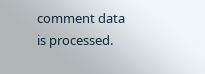comment data is processed.